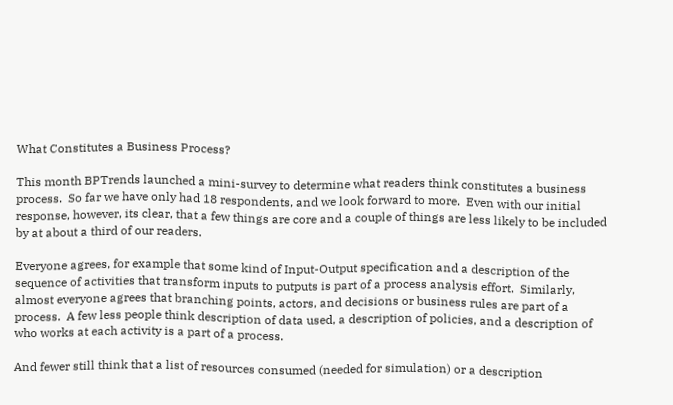What Constitutes a Business Process?

This month BPTrends launched a mini-survey to determine what readers think constitutes a business process.  So far we have only had 18 respondents, and we look forward to more.  Even with our initial response, however, its clear, that a few things are core and a couple of things are less likely to be included by at about a third of our readers.

Everyone agrees, for example that some kind of Input-Output specification and a description of the sequence of activities that transform inputs to putputs is part of a process analysis effort.  Similarly, almost everyone agrees that branching points, actors, and decisions or business rules are part of a process.  A few less people think description of data used, a description of policies, and a description of who works at each activity is a part of a process.

And fewer still think that a list of resources consumed (needed for simulation) or a description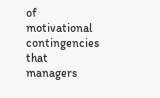of motivational contingencies that managers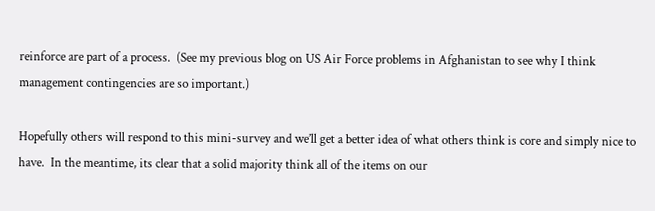reinforce are part of a process.  (See my previous blog on US Air Force problems in Afghanistan to see why I think management contingencies are so important.)

Hopefully others will respond to this mini-survey and we’ll get a better idea of what others think is core and simply nice to have.  In the meantime, its clear that a solid majority think all of the items on our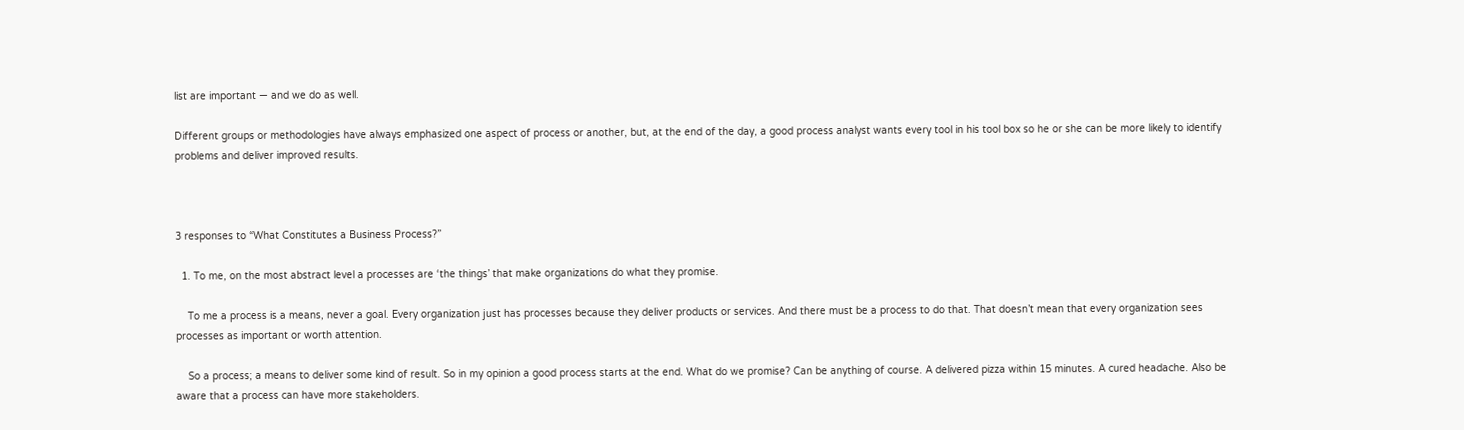list are important — and we do as well.

Different groups or methodologies have always emphasized one aspect of process or another, but, at the end of the day, a good process analyst wants every tool in his tool box so he or she can be more likely to identify problems and deliver improved results.



3 responses to “What Constitutes a Business Process?”

  1. To me, on the most abstract level a processes are ‘the things’ that make organizations do what they promise.

    To me a process is a means, never a goal. Every organization just has processes because they deliver products or services. And there must be a process to do that. That doesn’t mean that every organization sees processes as important or worth attention.

    So a process; a means to deliver some kind of result. So in my opinion a good process starts at the end. What do we promise? Can be anything of course. A delivered pizza within 15 minutes. A cured headache. Also be aware that a process can have more stakeholders.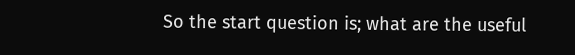So the start question is; what are the useful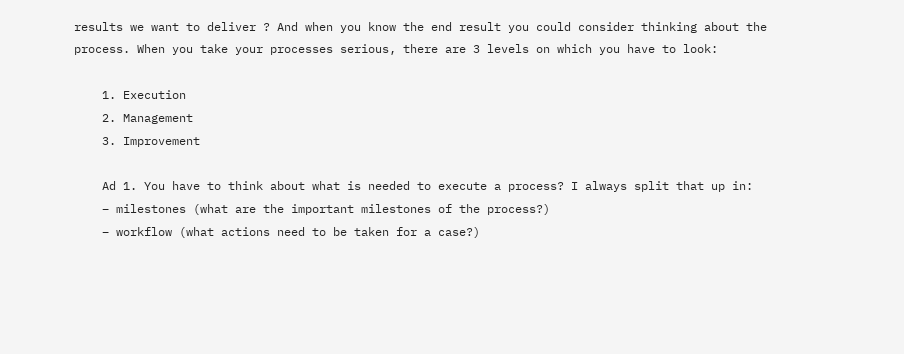results we want to deliver ? And when you know the end result you could consider thinking about the process. When you take your processes serious, there are 3 levels on which you have to look:

    1. Execution
    2. Management
    3. Improvement

    Ad 1. You have to think about what is needed to execute a process? I always split that up in:
    – milestones (what are the important milestones of the process?)
    – workflow (what actions need to be taken for a case?)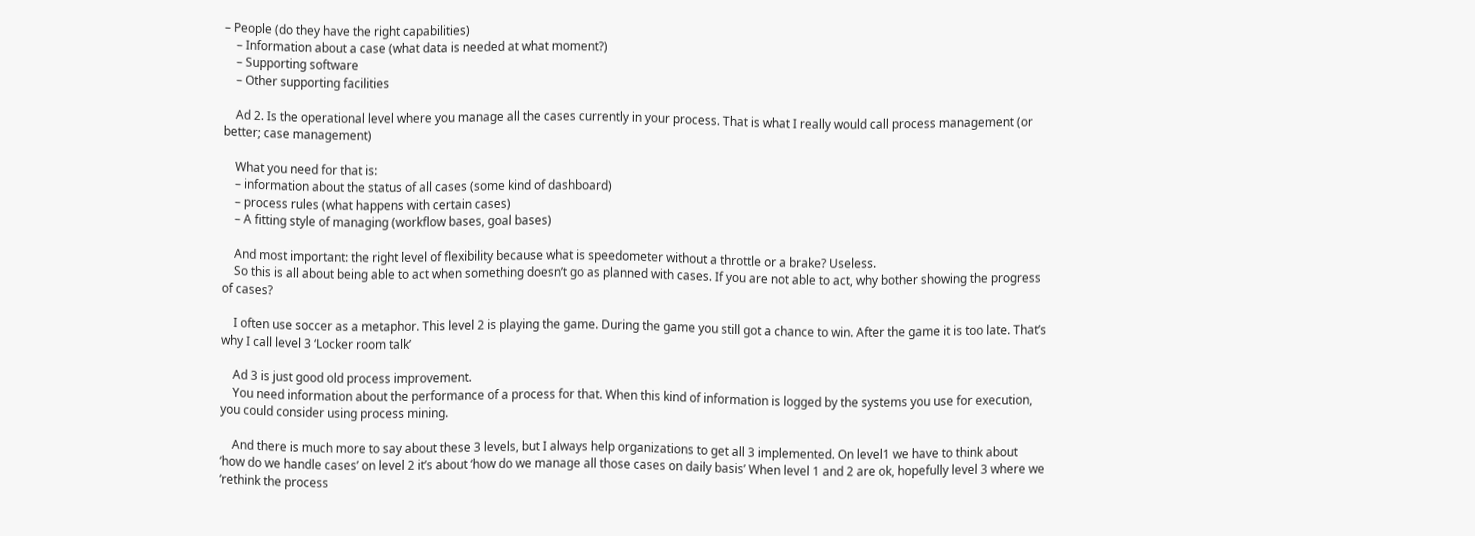– People (do they have the right capabilities)
    – Information about a case (what data is needed at what moment?)
    – Supporting software
    – Other supporting facilities

    Ad 2. Is the operational level where you manage all the cases currently in your process. That is what I really would call process management (or better; case management)

    What you need for that is:
    – information about the status of all cases (some kind of dashboard)
    – process rules (what happens with certain cases)
    – A fitting style of managing (workflow bases, goal bases)

    And most important: the right level of flexibility because what is speedometer without a throttle or a brake? Useless.
    So this is all about being able to act when something doesn’t go as planned with cases. If you are not able to act, why bother showing the progress of cases?

    I often use soccer as a metaphor. This level 2 is playing the game. During the game you still got a chance to win. After the game it is too late. That’s why I call level 3 ‘Locker room talk’

    Ad 3 is just good old process improvement.
    You need information about the performance of a process for that. When this kind of information is logged by the systems you use for execution, you could consider using process mining.

    And there is much more to say about these 3 levels, but I always help organizations to get all 3 implemented. On level1 we have to think about ‘how do we handle cases’ on level 2 it’s about ‘how do we manage all those cases on daily basis’ When level 1 and 2 are ok, hopefully level 3 where we ‘rethink the process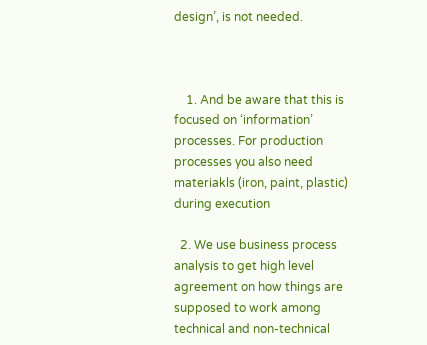design’, is not needed.



    1. And be aware that this is focused on ‘information’ processes. For production processes you also need materiakls (iron, paint, plastic) during execution

  2. We use business process analysis to get high level agreement on how things are supposed to work among technical and non-technical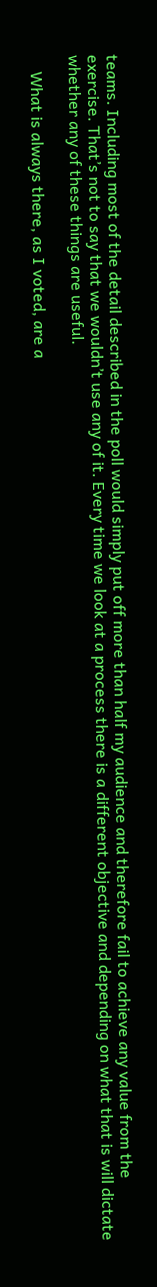teams. Including most of the detail described in the poll would simply put off more than half my audience and therefore fail to achieve any value from the exercise. That’s not to say that we wouldn’t use any of it. Every time we look at a process there is a different objective and depending on what that is will dictate whether any of these things are useful.

    What is always there, as I voted, are a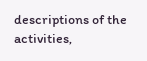descriptions of the activities,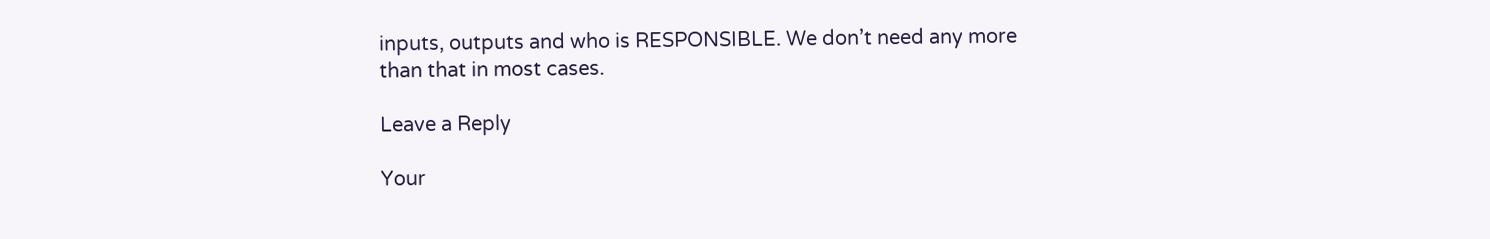inputs, outputs and who is RESPONSIBLE. We don’t need any more than that in most cases.

Leave a Reply

Your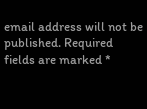email address will not be published. Required fields are marked *